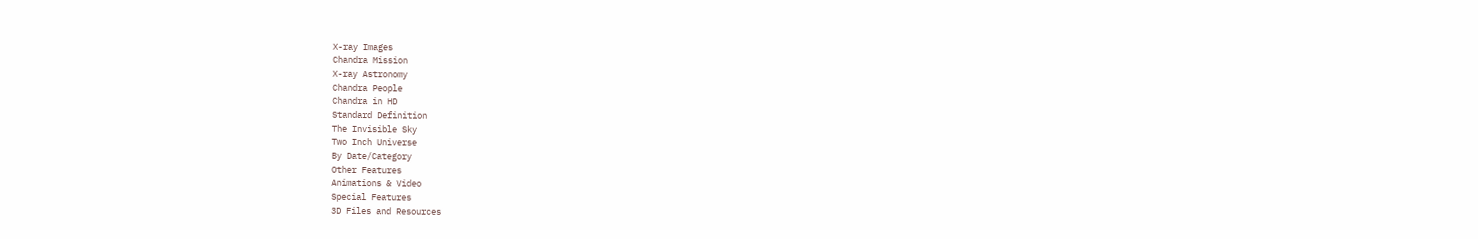X-ray Images
Chandra Mission
X-ray Astronomy
Chandra People
Chandra in HD
Standard Definition
The Invisible Sky
Two Inch Universe
By Date/Category
Other Features
Animations & Video
Special Features
3D Files and Resources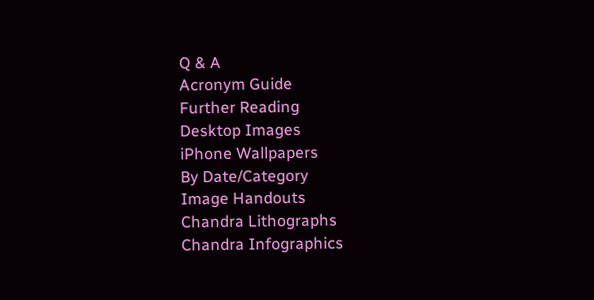Q & A
Acronym Guide
Further Reading
Desktop Images
iPhone Wallpapers
By Date/Category
Image Handouts
Chandra Lithographs
Chandra Infographics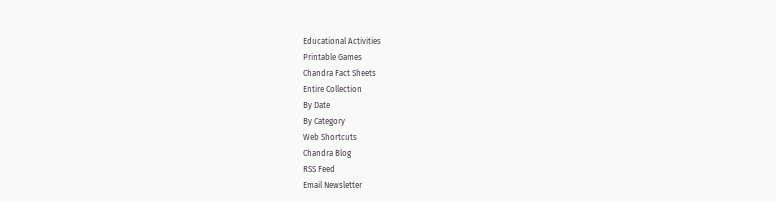Educational Activities
Printable Games
Chandra Fact Sheets
Entire Collection
By Date
By Category
Web Shortcuts
Chandra Blog
RSS Feed
Email Newsletter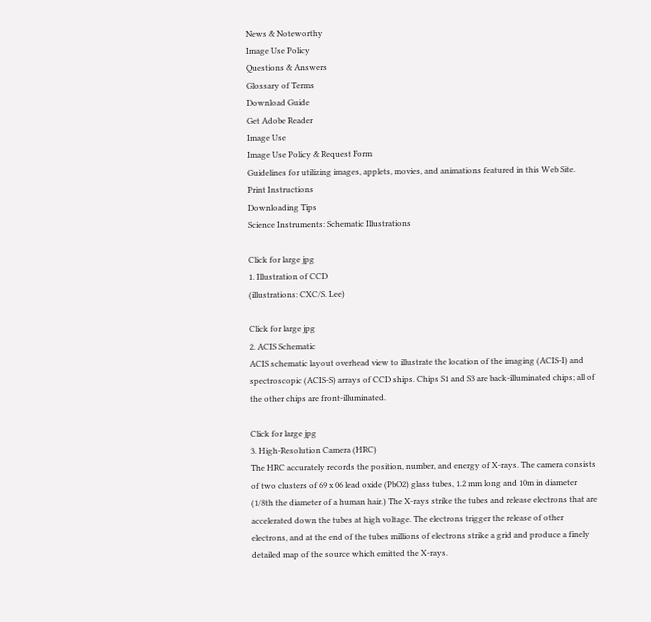News & Noteworthy
Image Use Policy
Questions & Answers
Glossary of Terms
Download Guide
Get Adobe Reader
Image Use
Image Use Policy & Request Form
Guidelines for utilizing images, applets, movies, and animations featured in this Web Site.
Print Instructions
Downloading Tips
Science Instruments: Schematic Illustrations

Click for large jpg
1. Illustration of CCD
(illustrations: CXC/S. Lee)

Click for large jpg
2. ACIS Schematic
ACIS schematic layout overhead view to illustrate the location of the imaging (ACIS-I) and spectroscopic (ACIS-S) arrays of CCD ships. Chips S1 and S3 are back-illuminated chips; all of the other chips are front-illuminated.

Click for large jpg
3. High-Resolution Camera (HRC)
The HRC accurately records the position, number, and energy of X-rays. The camera consists of two clusters of 69 x 06 lead oxide (PbO2) glass tubes, 1.2 mm long and 10m in diameter (1/8th the diameter of a human hair.) The X-rays strike the tubes and release electrons that are accelerated down the tubes at high voltage. The electrons trigger the release of other electrons, and at the end of the tubes millions of electrons strike a grid and produce a finely detailed map of the source which emitted the X-rays.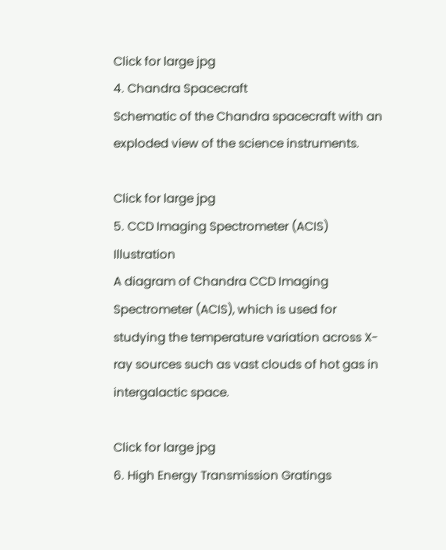Click for large jpg
4. Chandra Spacecraft
Schematic of the Chandra spacecraft with an exploded view of the science instruments.

Click for large jpg
5. CCD Imaging Spectrometer (ACIS) Illustration
A diagram of Chandra CCD Imaging Spectrometer (ACIS), which is used for studying the temperature variation across X-ray sources such as vast clouds of hot gas in intergalactic space.

Click for large jpg
6. High Energy Transmission Gratings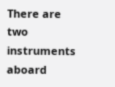There are two instruments aboard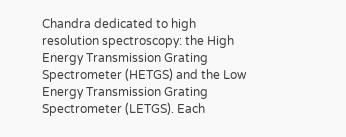Chandra dedicated to high resolution spectroscopy: the High Energy Transmission Grating Spectrometer (HETGS) and the Low Energy Transmission Grating Spectrometer (LETGS). Each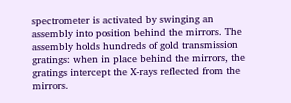spectrometer is activated by swinging an assembly into position behind the mirrors. The assembly holds hundreds of gold transmission gratings: when in place behind the mirrors, the gratings intercept the X-rays reflected from the mirrors.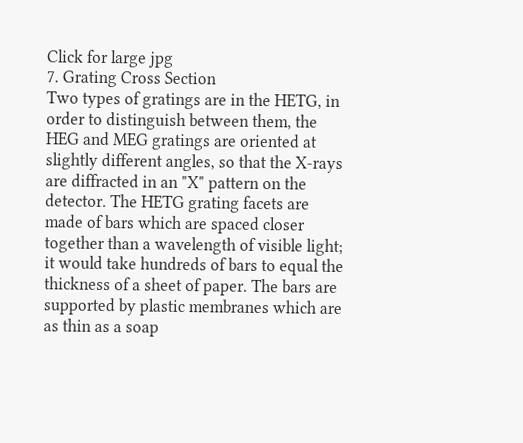Click for large jpg
7. Grating Cross Section
Two types of gratings are in the HETG, in order to distinguish between them, the HEG and MEG gratings are oriented at slightly different angles, so that the X-rays are diffracted in an "X" pattern on the detector. The HETG grating facets are made of bars which are spaced closer together than a wavelength of visible light; it would take hundreds of bars to equal the thickness of a sheet of paper. The bars are supported by plastic membranes which are as thin as a soap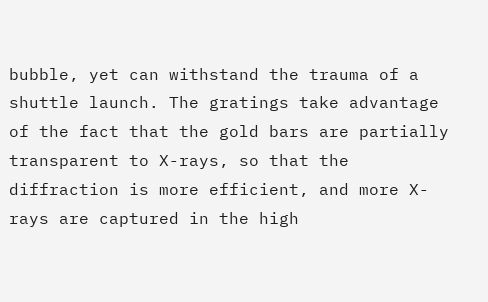bubble, yet can withstand the trauma of a shuttle launch. The gratings take advantage of the fact that the gold bars are partially transparent to X-rays, so that the diffraction is more efficient, and more X-rays are captured in the high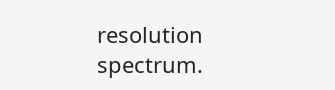resolution spectrum.